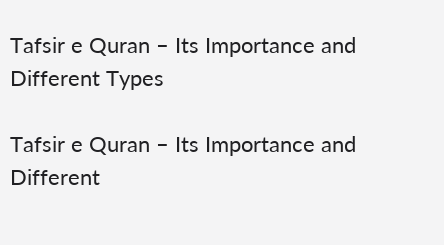Tafsir e Quran – Its Importance and Different Types

Tafsir e Quran – Its Importance and Different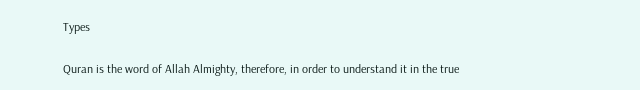Types


Quran is the word of Allah Almighty, therefore, in order to understand it in the true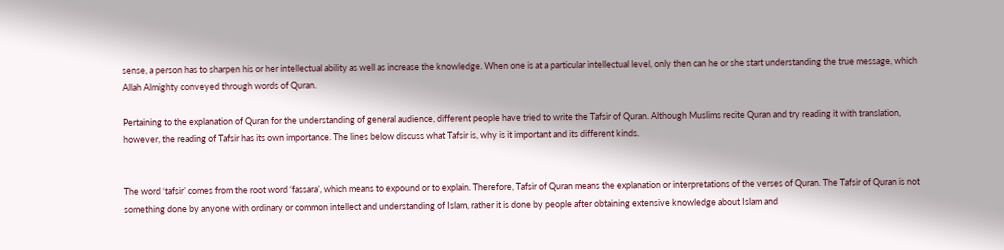sense, a person has to sharpen his or her intellectual ability as well as increase the knowledge. When one is at a particular intellectual level, only then can he or she start understanding the true message, which Allah Almighty conveyed through words of Quran.

Pertaining to the explanation of Quran for the understanding of general audience, different people have tried to write the Tafsir of Quran. Although Muslims recite Quran and try reading it with translation, however, the reading of Tafsir has its own importance. The lines below discuss what Tafsir is, why is it important and its different kinds.


The word ‘tafsir’ comes from the root word ‘fassara’, which means to expound or to explain. Therefore, Tafsir of Quran means the explanation or interpretations of the verses of Quran. The Tafsir of Quran is not something done by anyone with ordinary or common intellect and understanding of Islam, rather it is done by people after obtaining extensive knowledge about Islam and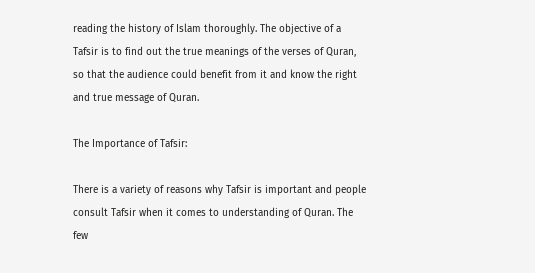reading the history of Islam thoroughly. The objective of a Tafsir is to find out the true meanings of the verses of Quran, so that the audience could benefit from it and know the right and true message of Quran.

The Importance of Tafsir:

There is a variety of reasons why Tafsir is important and people consult Tafsir when it comes to understanding of Quran. The few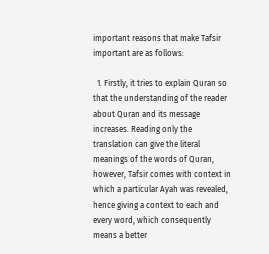important reasons that make Tafsir important are as follows:

  1. Firstly, it tries to explain Quran so that the understanding of the reader about Quran and its message increases. Reading only the translation can give the literal meanings of the words of Quran, however, Tafsir comes with context in which a particular Ayah was revealed, hence giving a context to each and every word, which consequently means a better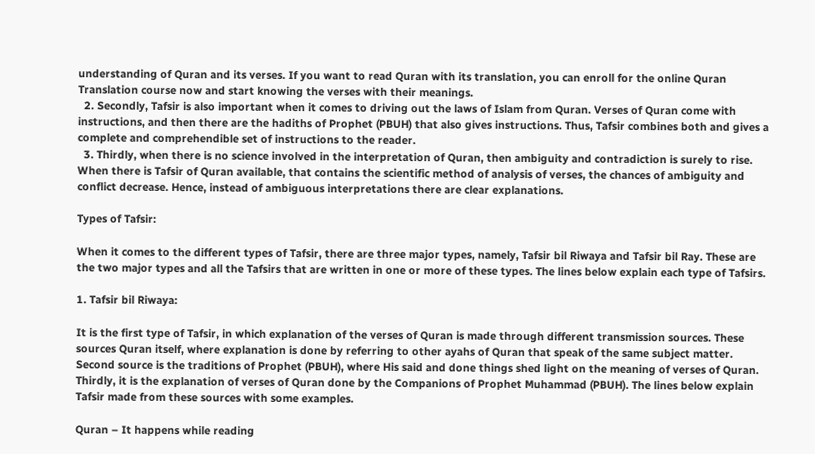understanding of Quran and its verses. If you want to read Quran with its translation, you can enroll for the online Quran Translation course now and start knowing the verses with their meanings.
  2. Secondly, Tafsir is also important when it comes to driving out the laws of Islam from Quran. Verses of Quran come with instructions, and then there are the hadiths of Prophet (PBUH) that also gives instructions. Thus, Tafsir combines both and gives a complete and comprehendible set of instructions to the reader.
  3. Thirdly, when there is no science involved in the interpretation of Quran, then ambiguity and contradiction is surely to rise. When there is Tafsir of Quran available, that contains the scientific method of analysis of verses, the chances of ambiguity and conflict decrease. Hence, instead of ambiguous interpretations there are clear explanations.

Types of Tafsir:

When it comes to the different types of Tafsir, there are three major types, namely, Tafsir bil Riwaya and Tafsir bil Ray. These are the two major types and all the Tafsirs that are written in one or more of these types. The lines below explain each type of Tafsirs.

1. Tafsir bil Riwaya:

It is the first type of Tafsir, in which explanation of the verses of Quran is made through different transmission sources. These sources Quran itself, where explanation is done by referring to other ayahs of Quran that speak of the same subject matter. Second source is the traditions of Prophet (PBUH), where His said and done things shed light on the meaning of verses of Quran. Thirdly, it is the explanation of verses of Quran done by the Companions of Prophet Muhammad (PBUH). The lines below explain Tafsir made from these sources with some examples.

Quran – It happens while reading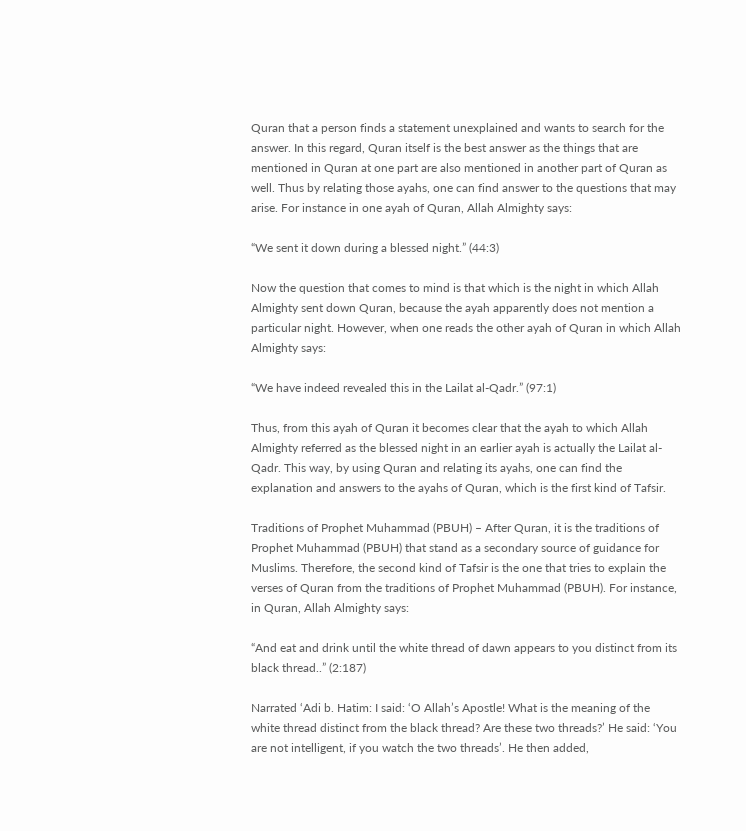Quran that a person finds a statement unexplained and wants to search for the answer. In this regard, Quran itself is the best answer as the things that are mentioned in Quran at one part are also mentioned in another part of Quran as well. Thus by relating those ayahs, one can find answer to the questions that may arise. For instance in one ayah of Quran, Allah Almighty says:

“We sent it down during a blessed night.” (44:3)

Now the question that comes to mind is that which is the night in which Allah Almighty sent down Quran, because the ayah apparently does not mention a particular night. However, when one reads the other ayah of Quran in which Allah Almighty says:

“We have indeed revealed this in the Lailat al-Qadr.” (97:1)

Thus, from this ayah of Quran it becomes clear that the ayah to which Allah Almighty referred as the blessed night in an earlier ayah is actually the Lailat al-Qadr. This way, by using Quran and relating its ayahs, one can find the explanation and answers to the ayahs of Quran, which is the first kind of Tafsir.

Traditions of Prophet Muhammad (PBUH) – After Quran, it is the traditions of Prophet Muhammad (PBUH) that stand as a secondary source of guidance for Muslims. Therefore, the second kind of Tafsir is the one that tries to explain the verses of Quran from the traditions of Prophet Muhammad (PBUH). For instance, in Quran, Allah Almighty says:

“And eat and drink until the white thread of dawn appears to you distinct from its black thread..” (2:187)

Narrated ‘Adi b. Hatim: I said: ‘O Allah’s Apostle! What is the meaning of the white thread distinct from the black thread? Are these two threads?’ He said: ‘You are not intelligent, if you watch the two threads’. He then added,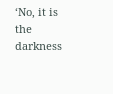‘No, it is the darkness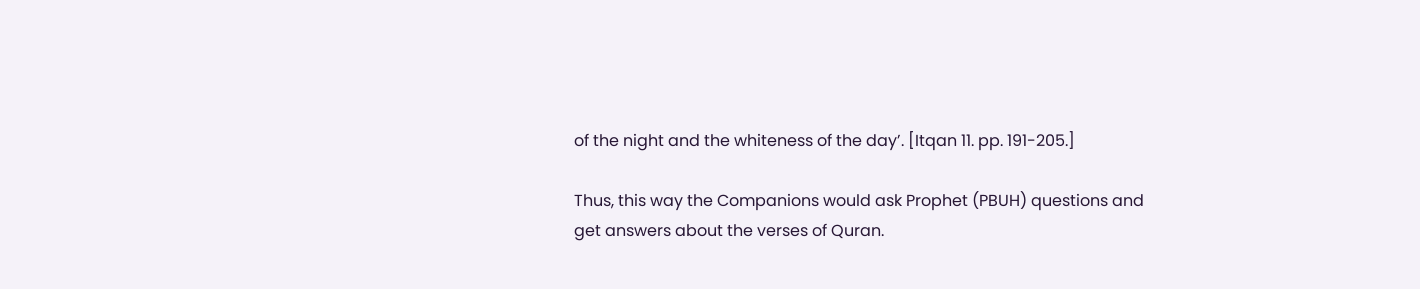of the night and the whiteness of the day’. [Itqan 11. pp. 191-205.]

Thus, this way the Companions would ask Prophet (PBUH) questions and get answers about the verses of Quran.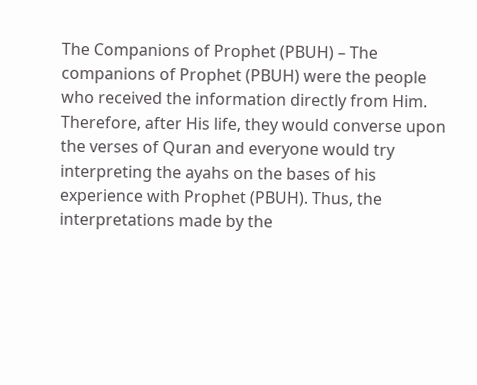The Companions of Prophet (PBUH) – The companions of Prophet (PBUH) were the people who received the information directly from Him. Therefore, after His life, they would converse upon the verses of Quran and everyone would try interpreting the ayahs on the bases of his experience with Prophet (PBUH). Thus, the interpretations made by the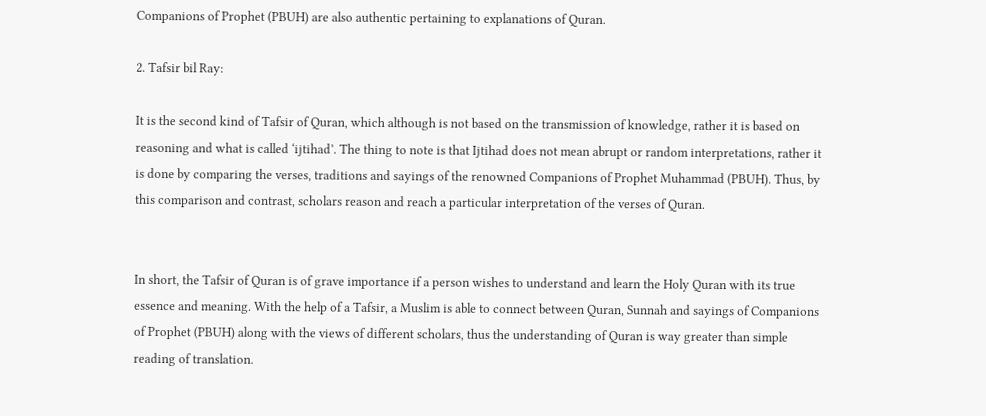Companions of Prophet (PBUH) are also authentic pertaining to explanations of Quran.

2. Tafsir bil Ray:

It is the second kind of Tafsir of Quran, which although is not based on the transmission of knowledge, rather it is based on reasoning and what is called ‘ijtihad’. The thing to note is that Ijtihad does not mean abrupt or random interpretations, rather it is done by comparing the verses, traditions and sayings of the renowned Companions of Prophet Muhammad (PBUH). Thus, by this comparison and contrast, scholars reason and reach a particular interpretation of the verses of Quran.


In short, the Tafsir of Quran is of grave importance if a person wishes to understand and learn the Holy Quran with its true essence and meaning. With the help of a Tafsir, a Muslim is able to connect between Quran, Sunnah and sayings of Companions of Prophet (PBUH) along with the views of different scholars, thus the understanding of Quran is way greater than simple reading of translation.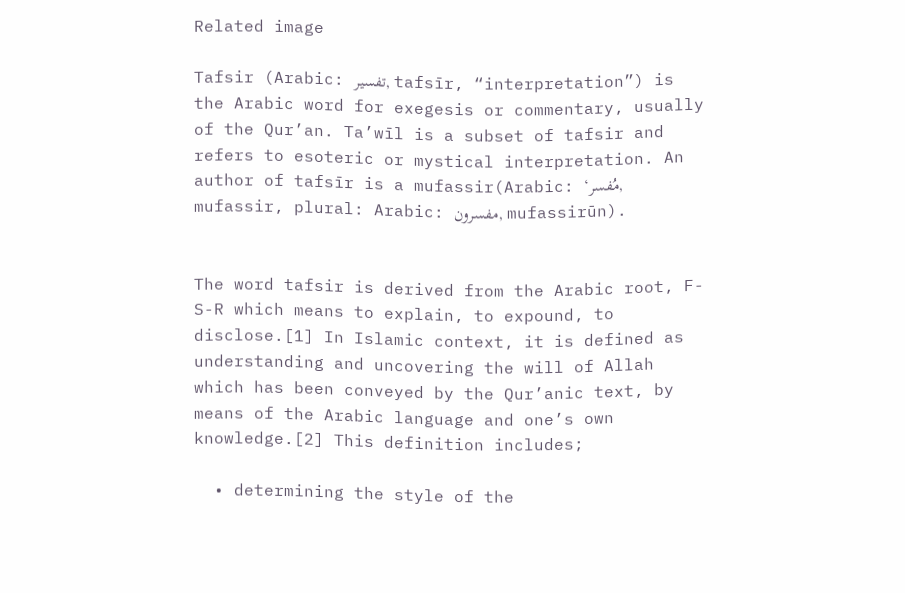Related image

Tafsir (Arabic: تفسير, tafsīr, “interpretation”) is the Arabic word for exegesis or commentary, usually of the Qur’an. Ta’wīl is a subset of tafsir and refers to esoteric or mystical interpretation. An author of tafsīr is a mufassir(Arabic: ‘مُفسر, mufassir, plural: Arabic: مفسرون, mufassirūn).


The word tafsir is derived from the Arabic root, F-S-R which means to explain, to expound, to disclose.[1] In Islamic context, it is defined as understanding and uncovering the will of Allah which has been conveyed by the Qur’anic text, by means of the Arabic language and one’s own knowledge.[2] This definition includes;

  • determining the style of the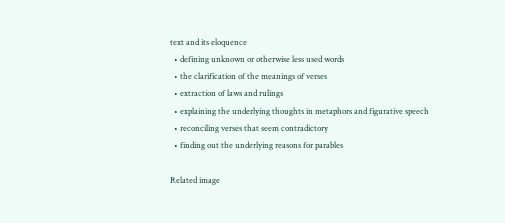text and its eloquence
  • defining unknown or otherwise less used words
  • the clarification of the meanings of verses
  • extraction of laws and rulings
  • explaining the underlying thoughts in metaphors and figurative speech
  • reconciling verses that seem contradictory
  • finding out the underlying reasons for parables

Related image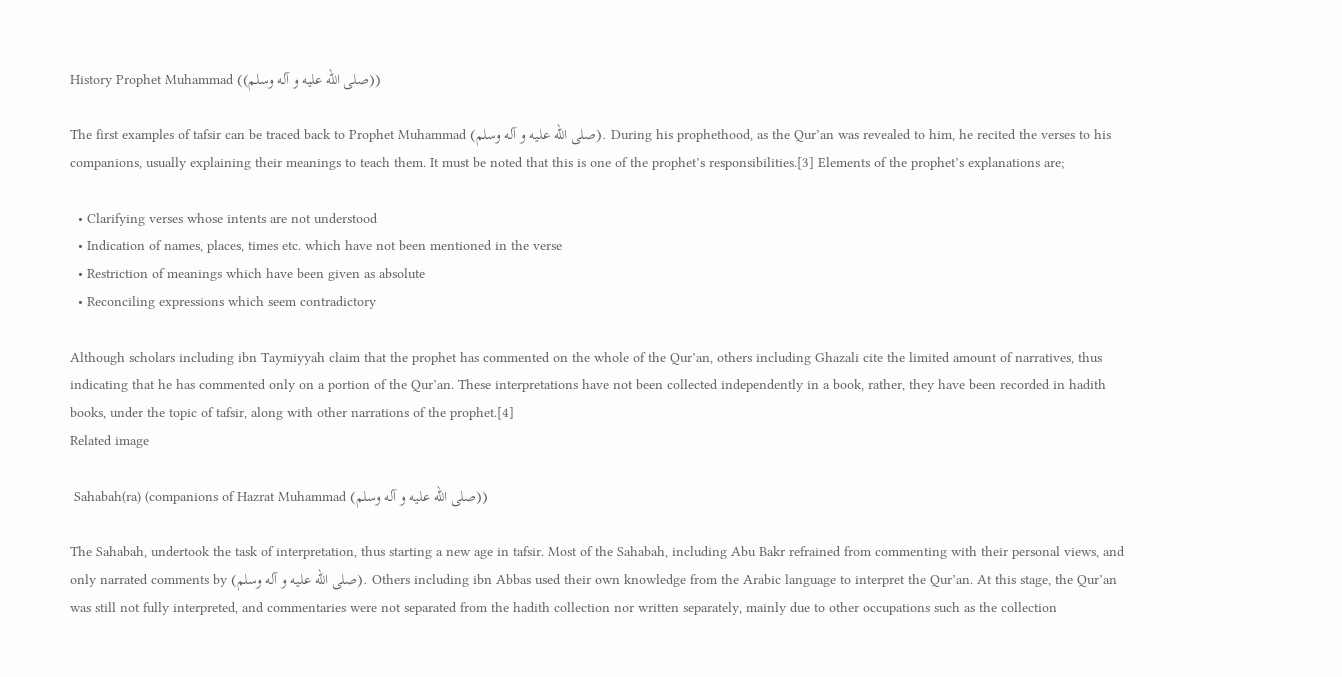History Prophet Muhammad ((صلى الله عليه و آله وسلم))

The first examples of tafsir can be traced back to Prophet Muhammad (صلى الله عليه و آله وسلم). During his prophethood, as the Qur’an was revealed to him, he recited the verses to his companions, usually explaining their meanings to teach them. It must be noted that this is one of the prophet’s responsibilities.[3] Elements of the prophet’s explanations are;

  • Clarifying verses whose intents are not understood
  • Indication of names, places, times etc. which have not been mentioned in the verse
  • Restriction of meanings which have been given as absolute
  • Reconciling expressions which seem contradictory

Although scholars including ibn Taymiyyah claim that the prophet has commented on the whole of the Qur’an, others including Ghazali cite the limited amount of narratives, thus indicating that he has commented only on a portion of the Qur’an. These interpretations have not been collected independently in a book, rather, they have been recorded in hadith books, under the topic of tafsir, along with other narrations of the prophet.[4]
Related image

 Sahabah(ra) (companions of Hazrat Muhammad (صلى الله عليه و آله وسلم))

The Sahabah, undertook the task of interpretation, thus starting a new age in tafsir. Most of the Sahabah, including Abu Bakr refrained from commenting with their personal views, and only narrated comments by (صلى الله عليه و آله وسلم). Others including ibn Abbas used their own knowledge from the Arabic language to interpret the Qur’an. At this stage, the Qur’an was still not fully interpreted, and commentaries were not separated from the hadith collection nor written separately, mainly due to other occupations such as the collection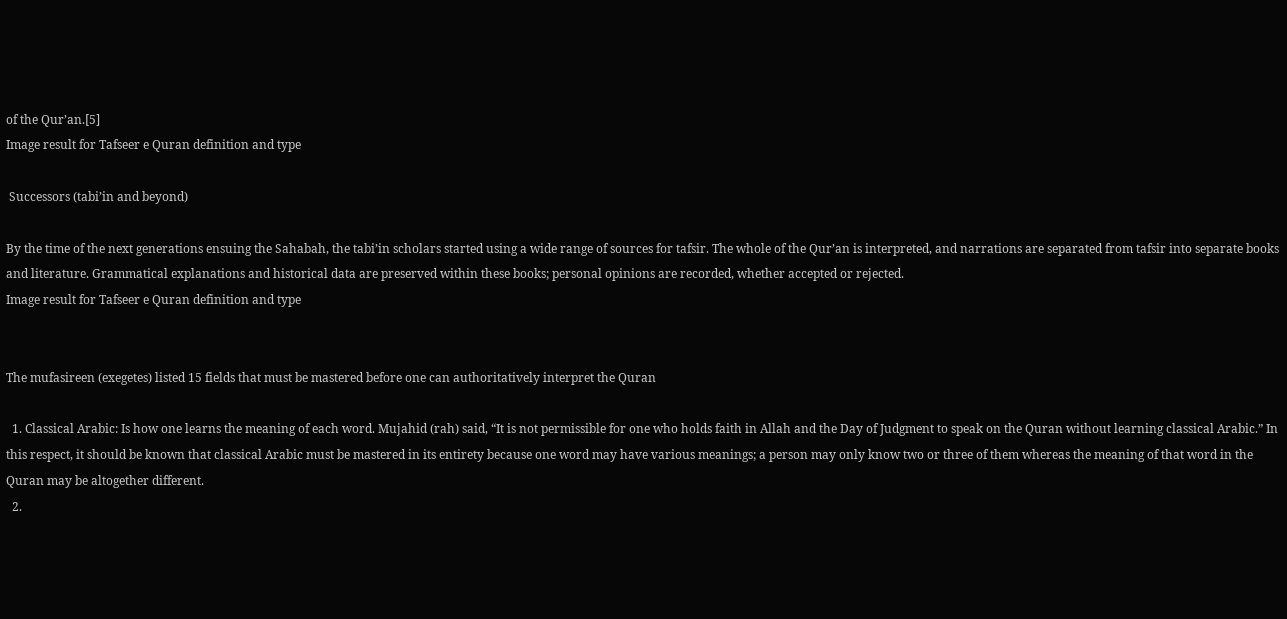of the Qur’an.[5]
Image result for Tafseer e Quran definition and type

 Successors (tabi’in and beyond)

By the time of the next generations ensuing the Sahabah, the tabi’in scholars started using a wide range of sources for tafsir. The whole of the Qur’an is interpreted, and narrations are separated from tafsir into separate books and literature. Grammatical explanations and historical data are preserved within these books; personal opinions are recorded, whether accepted or rejected.
Image result for Tafseer e Quran definition and type


The mufasireen (exegetes) listed 15 fields that must be mastered before one can authoritatively interpret the Quran

  1. Classical Arabic: Is how one learns the meaning of each word. Mujahid (rah) said, “It is not permissible for one who holds faith in Allah and the Day of Judgment to speak on the Quran without learning classical Arabic.” In this respect, it should be known that classical Arabic must be mastered in its entirety because one word may have various meanings; a person may only know two or three of them whereas the meaning of that word in the Quran may be altogether different.
  2.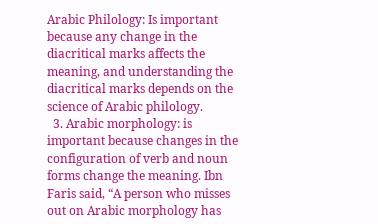Arabic Philology: Is important because any change in the diacritical marks affects the meaning, and understanding the diacritical marks depends on the science of Arabic philology.
  3. Arabic morphology: is important because changes in the configuration of verb and noun forms change the meaning. Ibn Faris said, “A person who misses out on Arabic morphology has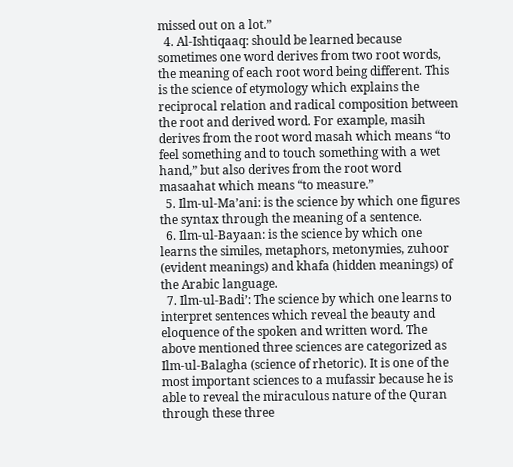missed out on a lot.”
  4. Al-Ishtiqaaq: should be learned because sometimes one word derives from two root words, the meaning of each root word being different. This is the science of etymology which explains the reciprocal relation and radical composition between the root and derived word. For example, masih derives from the root word masah which means “to feel something and to touch something with a wet hand,” but also derives from the root word masaahat which means “to measure.”
  5. Ilm-ul-Ma’ani: is the science by which one figures the syntax through the meaning of a sentence.
  6. Ilm-ul-Bayaan: is the science by which one learns the similes, metaphors, metonymies, zuhoor (evident meanings) and khafa (hidden meanings) of the Arabic language.
  7. Ilm-ul-Badi’: The science by which one learns to interpret sentences which reveal the beauty and eloquence of the spoken and written word. The above mentioned three sciences are categorized as Ilm-ul-Balagha (science of rhetoric). It is one of the most important sciences to a mufassir because he is able to reveal the miraculous nature of the Quran through these three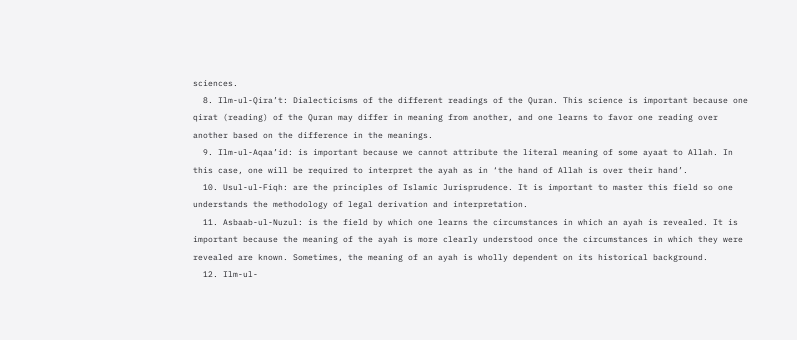sciences.
  8. Ilm-ul-Qira’t: Dialecticisms of the different readings of the Quran. This science is important because one qirat (reading) of the Quran may differ in meaning from another, and one learns to favor one reading over another based on the difference in the meanings.
  9. Ilm-ul-Aqaa’id: is important because we cannot attribute the literal meaning of some ayaat to Allah. In this case, one will be required to interpret the ayah as in ‘the hand of Allah is over their hand’.
  10. Usul-ul-Fiqh: are the principles of Islamic Jurisprudence. It is important to master this field so one understands the methodology of legal derivation and interpretation.
  11. Asbaab-ul-Nuzul: is the field by which one learns the circumstances in which an ayah is revealed. It is important because the meaning of the ayah is more clearly understood once the circumstances in which they were revealed are known. Sometimes, the meaning of an ayah is wholly dependent on its historical background.
  12. Ilm-ul-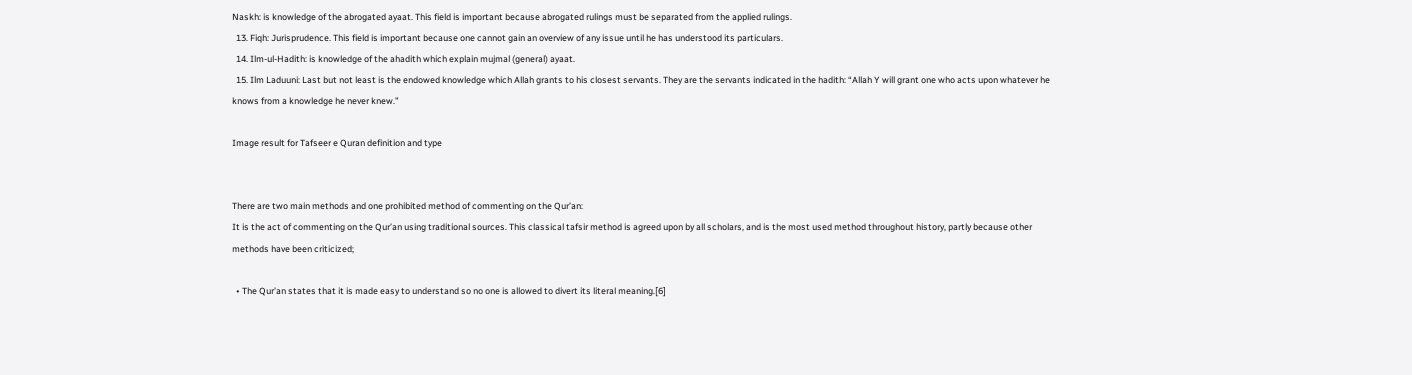Naskh: is knowledge of the abrogated ayaat. This field is important because abrogated rulings must be separated from the applied rulings.
  13. Fiqh: Jurisprudence. This field is important because one cannot gain an overview of any issue until he has understood its particulars.
  14. Ilm-ul-Hadith: is knowledge of the ahadith which explain mujmal (general) ayaat.
  15. Ilm Laduuni: Last but not least is the endowed knowledge which Allah grants to his closest servants. They are the servants indicated in the hadith: “Allah Y will grant one who acts upon whatever he knows from a knowledge he never knew.”

Image result for Tafseer e Quran definition and type


There are two main methods and one prohibited method of commenting on the Qur’an:
It is the act of commenting on the Qur’an using traditional sources. This classical tafsir method is agreed upon by all scholars, and is the most used method throughout history, partly because other methods have been criticized;

  • The Qur’an states that it is made easy to understand so no one is allowed to divert its literal meaning.[6]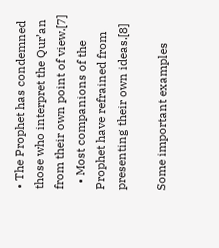• The Prophet has condemned those who interpret the Qur’an from their own point of view.[7]
  • Most companions of the Prophet have refrained from presenting their own ideas.[8]

Some important examples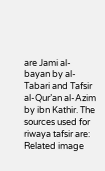are Jami al-bayan by al-Tabari and Tafsir al-Qur’an al-Azim by ibn Kathir. The sources used for riwaya tafsir are:
Related image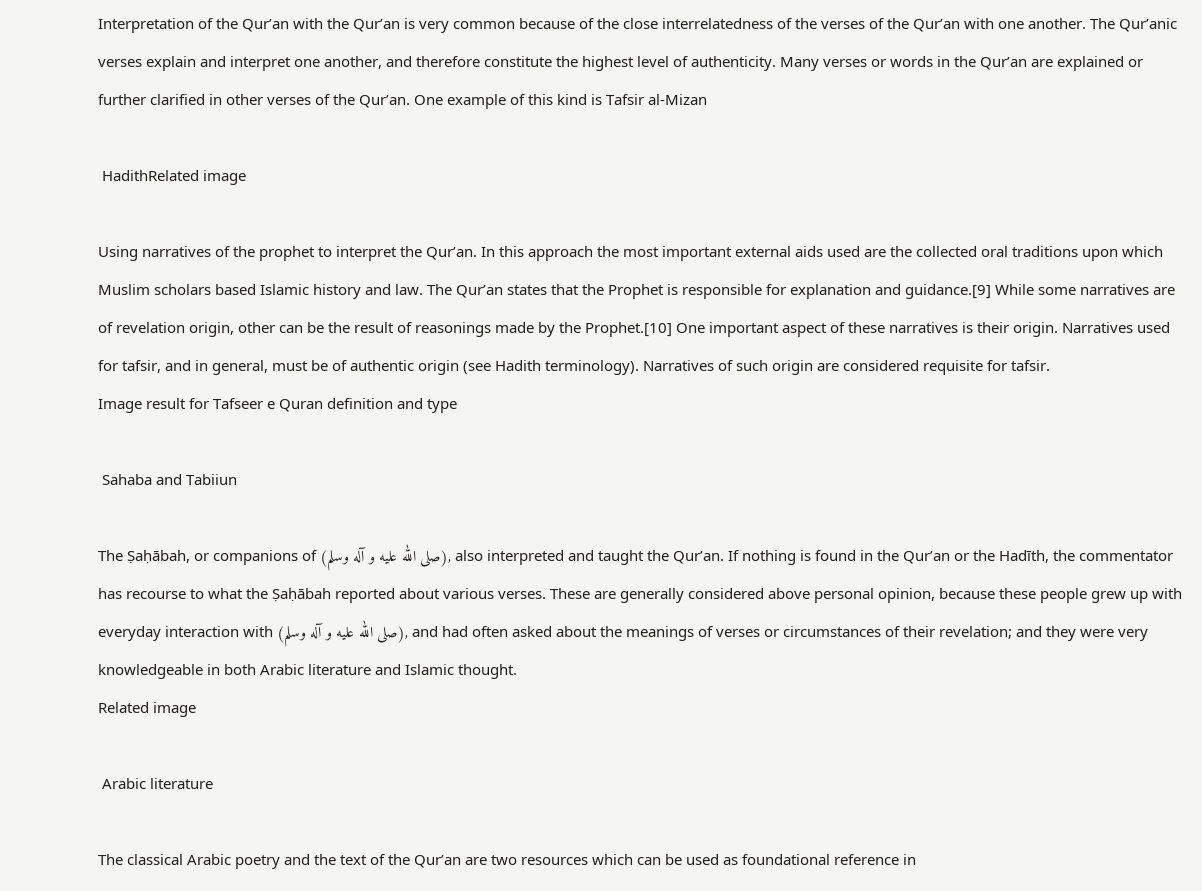Interpretation of the Qur’an with the Qur’an is very common because of the close interrelatedness of the verses of the Qur’an with one another. The Qur’anic verses explain and interpret one another, and therefore constitute the highest level of authenticity. Many verses or words in the Qur’an are explained or further clarified in other verses of the Qur’an. One example of this kind is Tafsir al-Mizan

 HadithRelated image

Using narratives of the prophet to interpret the Qur’an. In this approach the most important external aids used are the collected oral traditions upon which Muslim scholars based Islamic history and law. The Qur’an states that the Prophet is responsible for explanation and guidance.[9] While some narratives are of revelation origin, other can be the result of reasonings made by the Prophet.[10] One important aspect of these narratives is their origin. Narratives used for tafsir, and in general, must be of authentic origin (see Hadith terminology). Narratives of such origin are considered requisite for tafsir.
Image result for Tafseer e Quran definition and type

 Sahaba and Tabiiun

The Ṣaḥābah, or companions of (صلى الله عليه و آله وسلم), also interpreted and taught the Qur’an. If nothing is found in the Qur’an or the Hadīth, the commentator has recourse to what the Ṣaḥābah reported about various verses. These are generally considered above personal opinion, because these people grew up with everyday interaction with (صلى الله عليه و آله وسلم), and had often asked about the meanings of verses or circumstances of their revelation; and they were very knowledgeable in both Arabic literature and Islamic thought.
Related image

 Arabic literature

The classical Arabic poetry and the text of the Qur’an are two resources which can be used as foundational reference in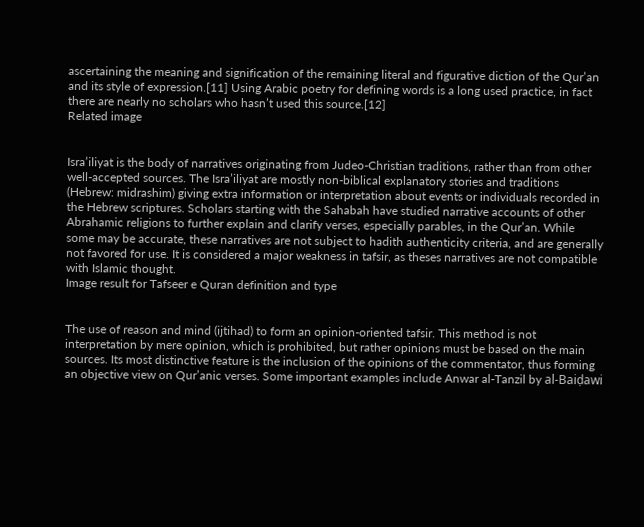ascertaining the meaning and signification of the remaining literal and figurative diction of the Qur’an and its style of expression.[11] Using Arabic poetry for defining words is a long used practice, in fact there are nearly no scholars who hasn’t used this source.[12]
Related image


Isra’iliyat is the body of narratives originating from Judeo-Christian traditions, rather than from other well-accepted sources. The Isra’iliyat are mostly non-biblical explanatory stories and traditions (Hebrew: midrashim) giving extra information or interpretation about events or individuals recorded in the Hebrew scriptures. Scholars starting with the Sahabah have studied narrative accounts of other Abrahamic religions to further explain and clarify verses, especially parables, in the Qur’an. While some may be accurate, these narratives are not subject to hadith authenticity criteria, and are generally not favored for use. It is considered a major weakness in tafsir, as theses narratives are not compatible with Islamic thought.
Image result for Tafseer e Quran definition and type


The use of reason and mind (ijtihad) to form an opinion-oriented tafsir. This method is not interpretation by mere opinion, which is prohibited, but rather opinions must be based on the main sources. Its most distinctive feature is the inclusion of the opinions of the commentator, thus forming an objective view on Qur’anic verses. Some important examples include Anwar al-Tanzil by al-Baiḍawi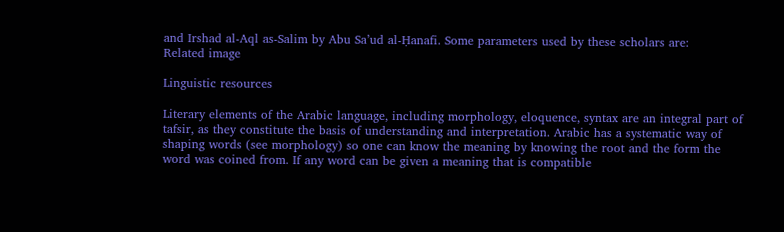and Irshad al-Aql as-Salim by Abu Sa’ud al-Ḥanafi. Some parameters used by these scholars are:
Related image

Linguistic resources

Literary elements of the Arabic language, including morphology, eloquence, syntax are an integral part of tafsir, as they constitute the basis of understanding and interpretation. Arabic has a systematic way of shaping words (see morphology) so one can know the meaning by knowing the root and the form the word was coined from. If any word can be given a meaning that is compatible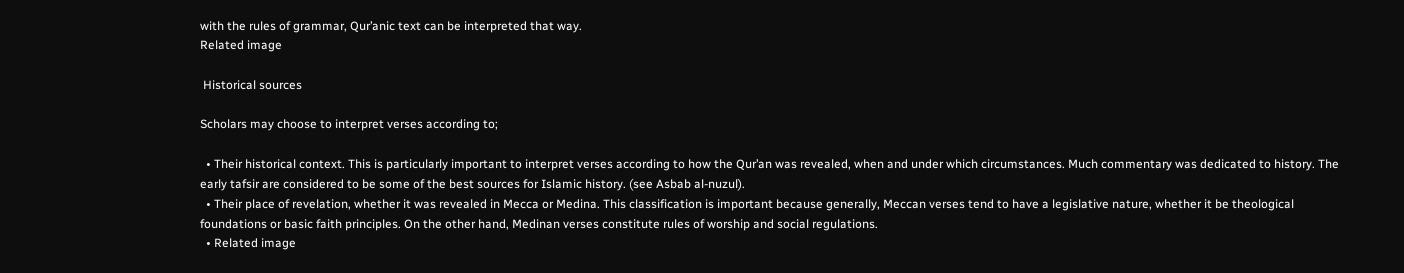with the rules of grammar, Qur’anic text can be interpreted that way.
Related image

 Historical sources

Scholars may choose to interpret verses according to;

  • Their historical context. This is particularly important to interpret verses according to how the Qur’an was revealed, when and under which circumstances. Much commentary was dedicated to history. The early tafsir are considered to be some of the best sources for Islamic history. (see Asbab al-nuzul).
  • Their place of revelation, whether it was revealed in Mecca or Medina. This classification is important because generally, Meccan verses tend to have a legislative nature, whether it be theological foundations or basic faith principles. On the other hand, Medinan verses constitute rules of worship and social regulations.
  • Related image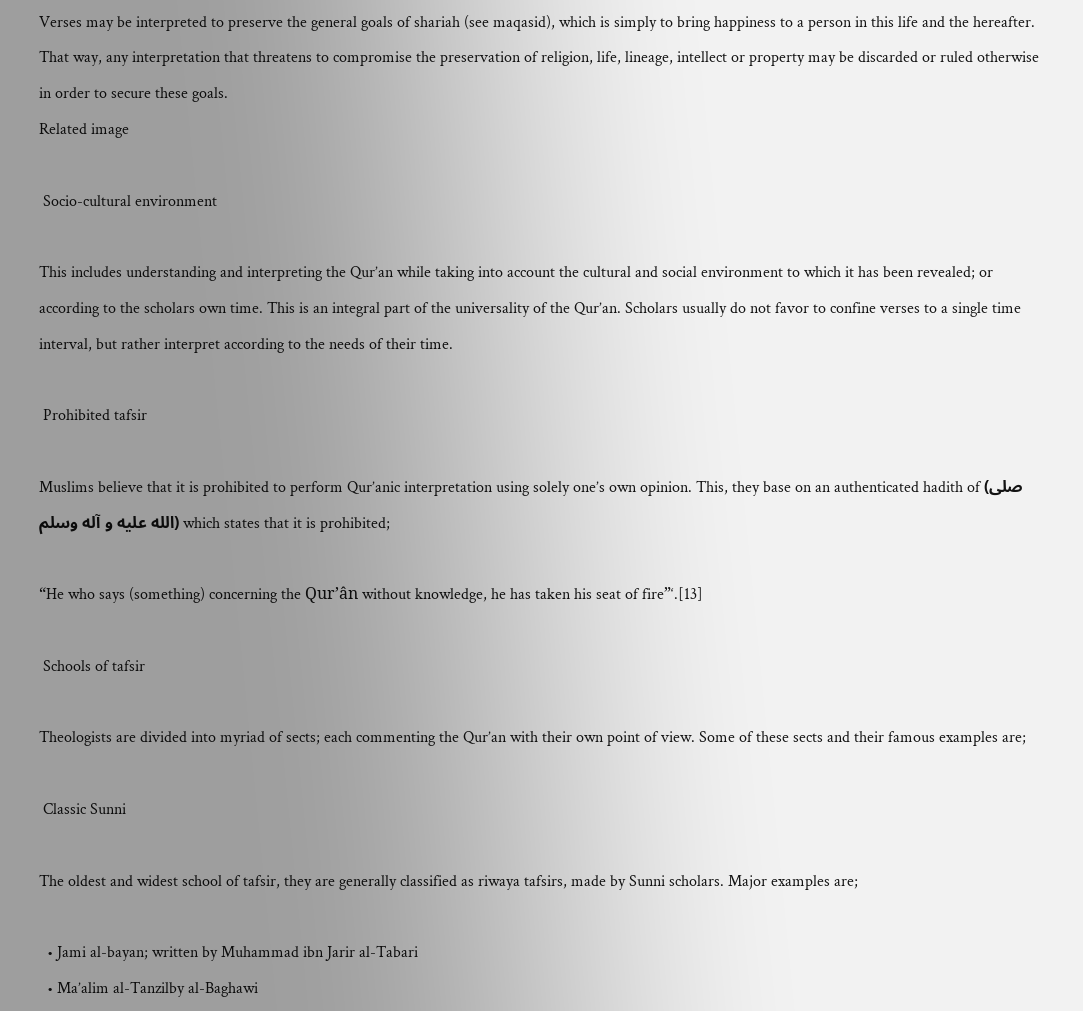Verses may be interpreted to preserve the general goals of shariah (see maqasid), which is simply to bring happiness to a person in this life and the hereafter. That way, any interpretation that threatens to compromise the preservation of religion, life, lineage, intellect or property may be discarded or ruled otherwise in order to secure these goals.
Related image

 Socio-cultural environment

This includes understanding and interpreting the Qur’an while taking into account the cultural and social environment to which it has been revealed; or according to the scholars own time. This is an integral part of the universality of the Qur’an. Scholars usually do not favor to confine verses to a single time interval, but rather interpret according to the needs of their time.

 Prohibited tafsir

Muslims believe that it is prohibited to perform Qur’anic interpretation using solely one’s own opinion. This, they base on an authenticated hadith of (صلى الله عليه و آله وسلم) which states that it is prohibited;

“He who says (something) concerning the Qur’ân without knowledge, he has taken his seat of fire”‘.[13]

 Schools of tafsir

Theologists are divided into myriad of sects; each commenting the Qur’an with their own point of view. Some of these sects and their famous examples are;

 Classic Sunni

The oldest and widest school of tafsir, they are generally classified as riwaya tafsirs, made by Sunni scholars. Major examples are;

  • Jami al-bayan; written by Muhammad ibn Jarir al-Tabari
  • Ma’alim al-Tanzilby al-Baghawi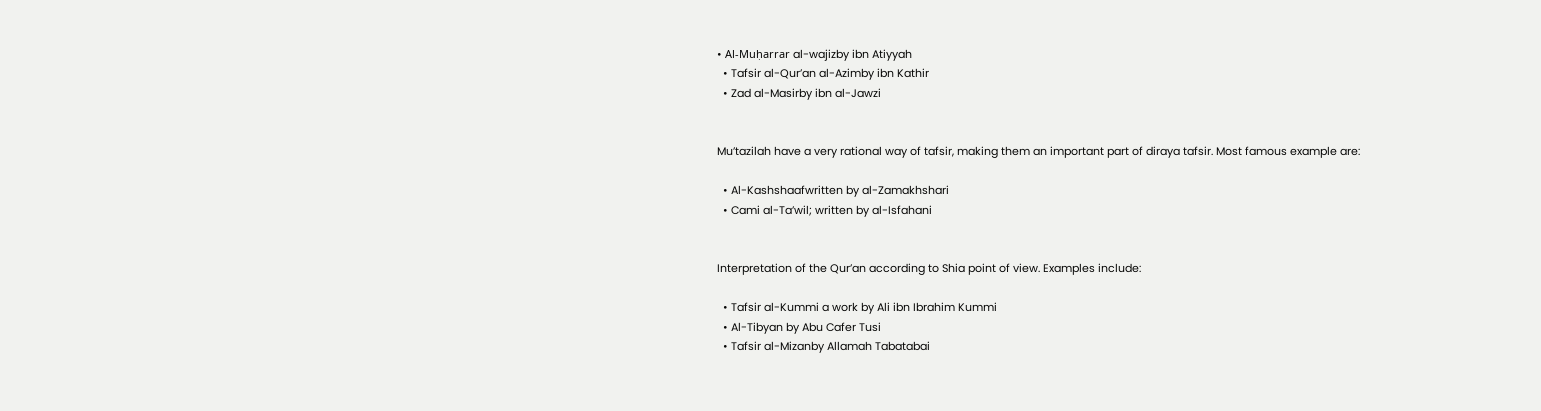• Al-Muḥarrar al-wajizby ibn Atiyyah
  • Tafsir al-Qur’an al-Azimby ibn Kathir
  • Zad al-Masirby ibn al-Jawzi


Mu’tazilah have a very rational way of tafsir, making them an important part of diraya tafsir. Most famous example are:

  • Al-Kashshaafwritten by al-Zamakhshari
  • Cami al-Ta’wil; written by al-Isfahani


Interpretation of the Qur’an according to Shia point of view. Examples include:

  • Tafsir al-Kummi a work by Ali ibn Ibrahim Kummi
  • Al-Tibyan by Abu Cafer Tusi
  • Tafsir al-Mizanby Allamah Tabatabai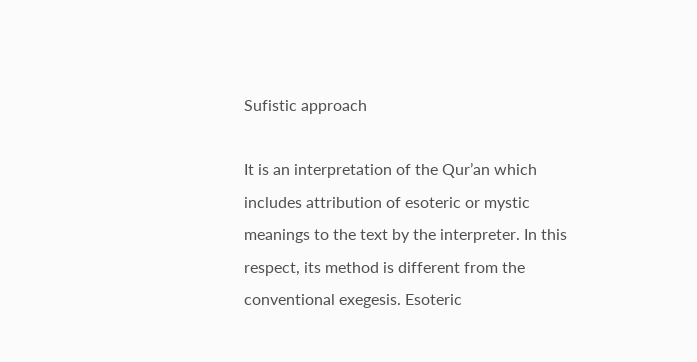Sufistic approach

It is an interpretation of the Qur’an which includes attribution of esoteric or mystic meanings to the text by the interpreter. In this respect, its method is different from the conventional exegesis. Esoteric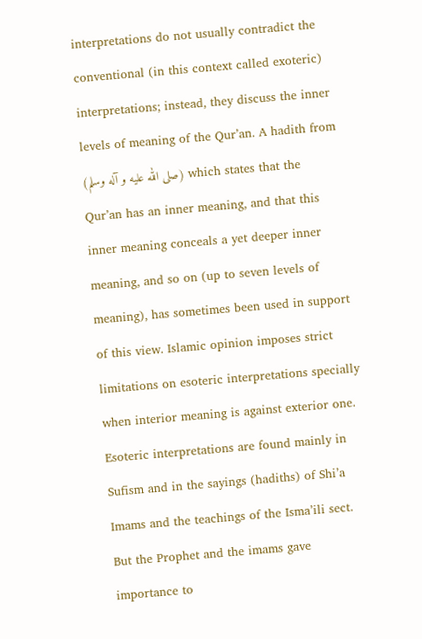interpretations do not usually contradict the conventional (in this context called exoteric) interpretations; instead, they discuss the inner levels of meaning of the Qur’an. A hadith from (صلى الله عليه و آله وسلم) which states that the Qur’an has an inner meaning, and that this inner meaning conceals a yet deeper inner meaning, and so on (up to seven levels of meaning), has sometimes been used in support of this view. Islamic opinion imposes strict limitations on esoteric interpretations specially when interior meaning is against exterior one. Esoteric interpretations are found mainly in Sufism and in the sayings (hadiths) of Shi’a Imams and the teachings of the Isma’ili sect. But the Prophet and the imams gave importance to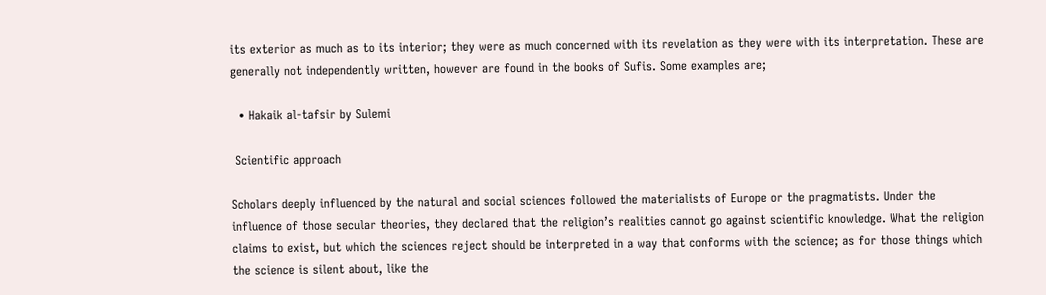its exterior as much as to its interior; they were as much concerned with its revelation as they were with its interpretation. These are generally not independently written, however are found in the books of Sufis. Some examples are;

  • Hakaik al-tafsir by Sulemi

 Scientific approach

Scholars deeply influenced by the natural and social sciences followed the materialists of Europe or the pragmatists. Under the influence of those secular theories, they declared that the religion’s realities cannot go against scientific knowledge. What the religion claims to exist, but which the sciences reject should be interpreted in a way that conforms with the science; as for those things which the science is silent about, like the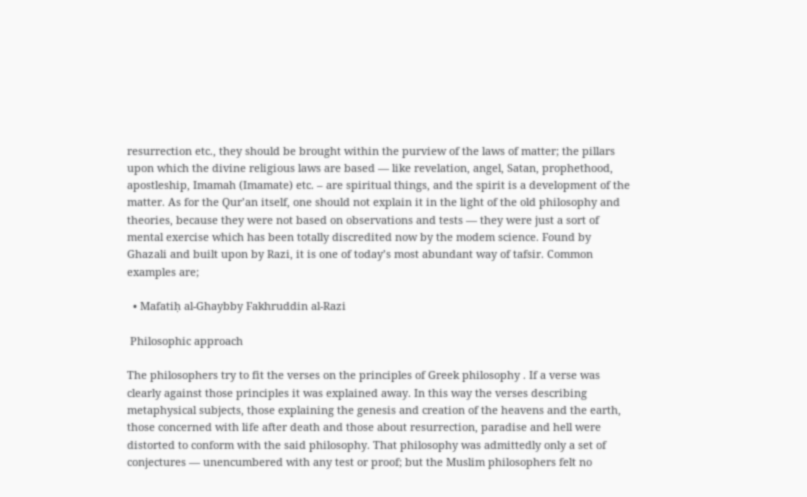resurrection etc., they should be brought within the purview of the laws of matter; the pillars upon which the divine religious laws are based — like revelation, angel, Satan, prophethood, apostleship, Imamah (Imamate) etc. – are spiritual things, and the spirit is a development of the matter. As for the Qur’an itself, one should not explain it in the light of the old philosophy and theories, because they were not based on observations and tests — they were just a sort of mental exercise which has been totally discredited now by the modem science. Found by Ghazali and built upon by Razi, it is one of today’s most abundant way of tafsir. Common examples are;

  • Mafatiḥ al-Ghaybby Fakhruddin al-Razi

 Philosophic approach

The philosophers try to fit the verses on the principles of Greek philosophy . If a verse was clearly against those principles it was explained away. In this way the verses describing metaphysical subjects, those explaining the genesis and creation of the heavens and the earth, those concerned with life after death and those about resurrection, paradise and hell were distorted to conform with the said philosophy. That philosophy was admittedly only a set of conjectures — unencumbered with any test or proof; but the Muslim philosophers felt no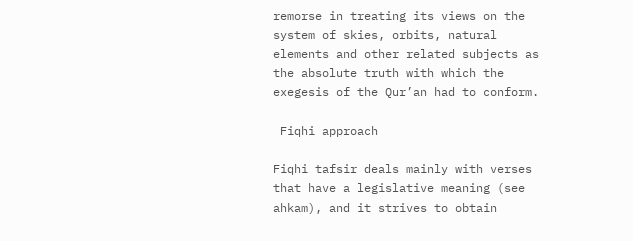remorse in treating its views on the system of skies, orbits, natural elements and other related subjects as the absolute truth with which the exegesis of the Qur’an had to conform.

 Fiqhi approach

Fiqhi tafsir deals mainly with verses that have a legislative meaning (see ahkam), and it strives to obtain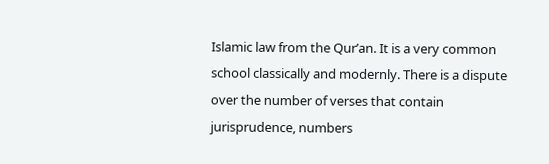Islamic law from the Qur’an. It is a very common school classically and modernly. There is a dispute over the number of verses that contain jurisprudence, numbers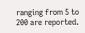ranging from 5 to 200 are reported.